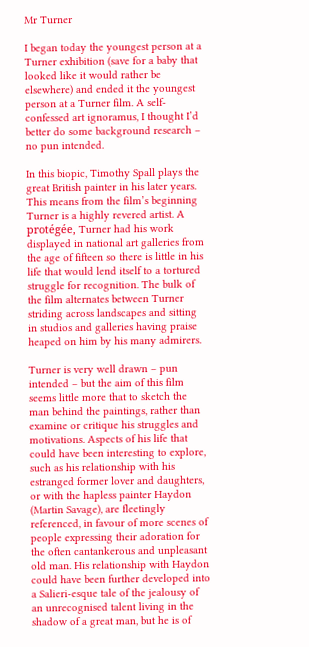Mr Turner

I began today the youngest person at a Turner exhibition (save for a baby that looked like it would rather be elsewhere) and ended it the youngest person at a Turner film. A self-confessed art ignoramus, I thought I’d better do some background research – no pun intended.

In this biopic, Timothy Spall plays the great British painter in his later years. This means from the film’s beginning Turner is a highly revered artist. A protégée, Turner had his work displayed in national art galleries from the age of fifteen so there is little in his life that would lend itself to a tortured struggle for recognition. The bulk of the film alternates between Turner striding across landscapes and sitting in studios and galleries having praise heaped on him by his many admirers.

Turner is very well drawn – pun intended – but the aim of this film seems little more that to sketch the man behind the paintings, rather than examine or critique his struggles and motivations. Aspects of his life that could have been interesting to explore, such as his relationship with his estranged former lover and daughters, or with the hapless painter Haydon (Martin Savage), are fleetingly referenced, in favour of more scenes of people expressing their adoration for the often cantankerous and unpleasant old man. His relationship with Haydon could have been further developed into a Salieri-esque tale of the jealousy of an unrecognised talent living in the shadow of a great man, but he is of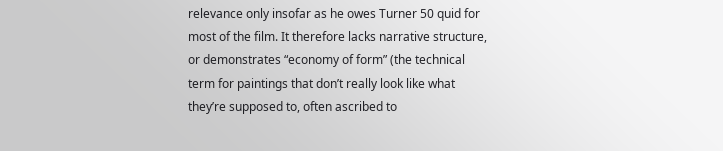relevance only insofar as he owes Turner 50 quid for most of the film. It therefore lacks narrative structure, or demonstrates “economy of form” (the technical term for paintings that don’t really look like what they’re supposed to, often ascribed to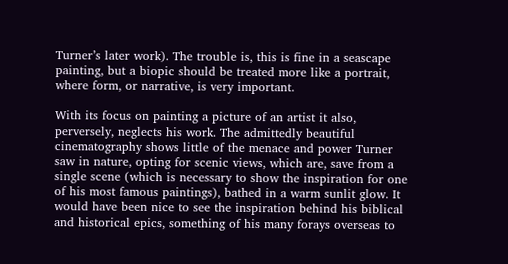Turner’s later work). The trouble is, this is fine in a seascape painting, but a biopic should be treated more like a portrait, where form, or narrative, is very important.

With its focus on painting a picture of an artist it also, perversely, neglects his work. The admittedly beautiful cinematography shows little of the menace and power Turner saw in nature, opting for scenic views, which are, save from a single scene (which is necessary to show the inspiration for one of his most famous paintings), bathed in a warm sunlit glow. It would have been nice to see the inspiration behind his biblical and historical epics, something of his many forays overseas to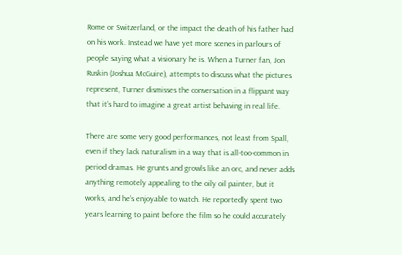Rome or Switzerland, or the impact the death of his father had on his work. Instead we have yet more scenes in parlours of people saying what a visionary he is. When a Turner fan, Jon Ruskin (Joshua McGuire), attempts to discuss what the pictures represent, Turner dismisses the conversation in a flippant way that it’s hard to imagine a great artist behaving in real life.

There are some very good performances, not least from Spall, even if they lack naturalism in a way that is all-too-common in period dramas. He grunts and growls like an orc, and never adds anything remotely appealing to the oily oil painter, but it works, and he’s enjoyable to watch. He reportedly spent two years learning to paint before the film so he could accurately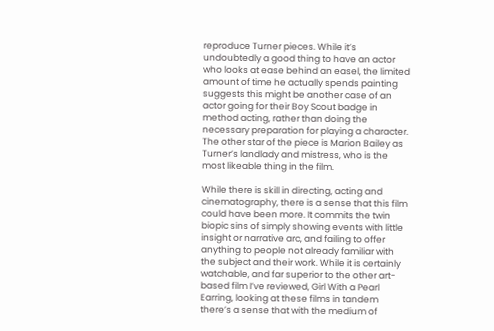reproduce Turner pieces. While it’s undoubtedly a good thing to have an actor who looks at ease behind an easel, the limited amount of time he actually spends painting suggests this might be another case of an actor going for their Boy Scout badge in method acting, rather than doing the necessary preparation for playing a character. The other star of the piece is Marion Bailey as Turner’s landlady and mistress, who is the most likeable thing in the film.

While there is skill in directing, acting and cinematography, there is a sense that this film could have been more. It commits the twin biopic sins of simply showing events with little insight or narrative arc, and failing to offer anything to people not already familiar with the subject and their work. While it is certainly watchable, and far superior to the other art-based film I’ve reviewed, Girl With a Pearl Earring, looking at these films in tandem there’s a sense that with the medium of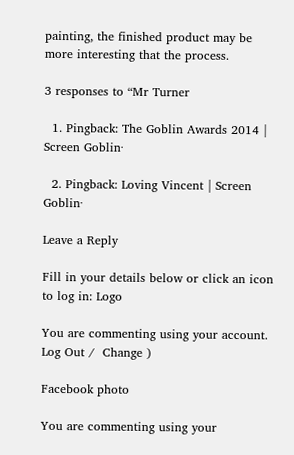painting, the finished product may be more interesting that the process.

3 responses to “Mr Turner

  1. Pingback: The Goblin Awards 2014 | Screen Goblin·

  2. Pingback: Loving Vincent | Screen Goblin·

Leave a Reply

Fill in your details below or click an icon to log in: Logo

You are commenting using your account. Log Out /  Change )

Facebook photo

You are commenting using your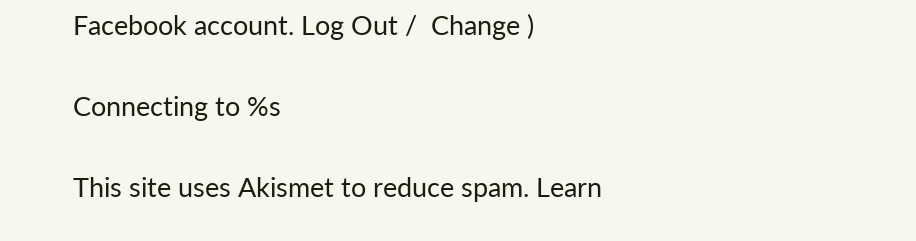Facebook account. Log Out /  Change )

Connecting to %s

This site uses Akismet to reduce spam. Learn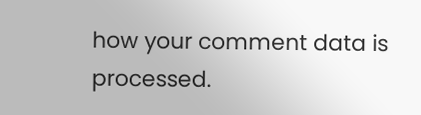how your comment data is processed.